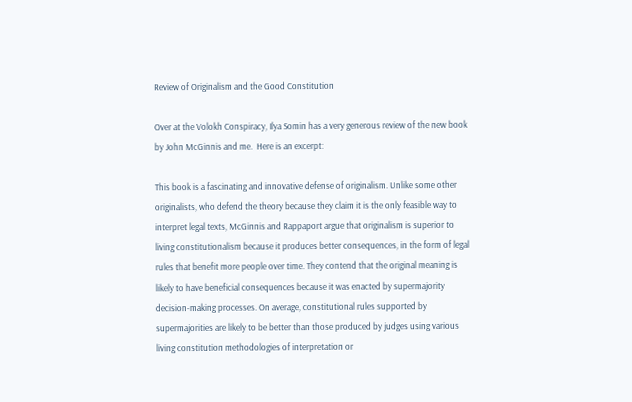Review of Originalism and the Good Constitution

Over at the Volokh Conspiracy, Ilya Somin has a very generous review of the new book by John McGinnis and me.  Here is an excerpt:

This book is a fascinating and innovative defense of originalism. Unlike some other originalists, who defend the theory because they claim it is the only feasible way to interpret legal texts, McGinnis and Rappaport argue that originalism is superior to living constitutionalism because it produces better consequences, in the form of legal rules that benefit more people over time. They contend that the original meaning is likely to have beneficial consequences because it was enacted by supermajority decision-making processes. On average, constitutional rules supported by supermajorities are likely to be better than those produced by judges using various living constitution methodologies of interpretation or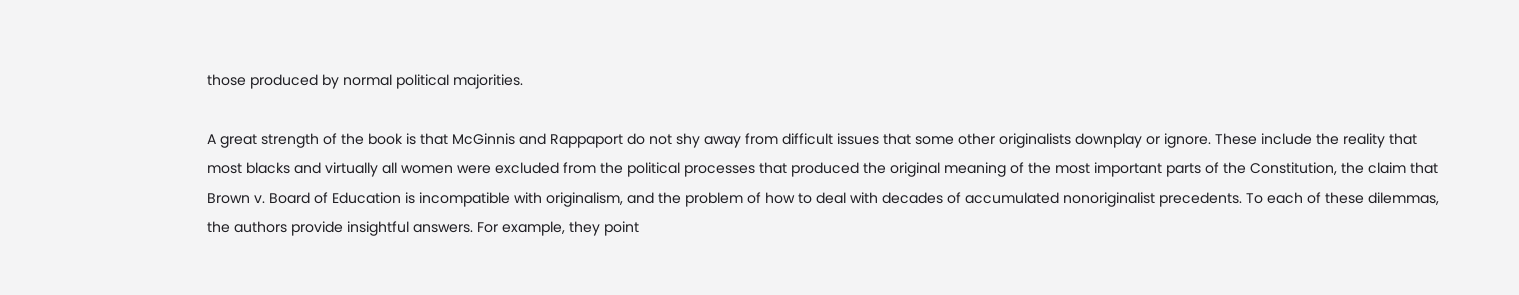those produced by normal political majorities.

A great strength of the book is that McGinnis and Rappaport do not shy away from difficult issues that some other originalists downplay or ignore. These include the reality that most blacks and virtually all women were excluded from the political processes that produced the original meaning of the most important parts of the Constitution, the claim that Brown v. Board of Education is incompatible with originalism, and the problem of how to deal with decades of accumulated nonoriginalist precedents. To each of these dilemmas, the authors provide insightful answers. For example, they point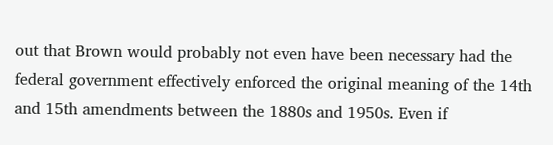out that Brown would probably not even have been necessary had the federal government effectively enforced the original meaning of the 14th and 15th amendments between the 1880s and 1950s. Even if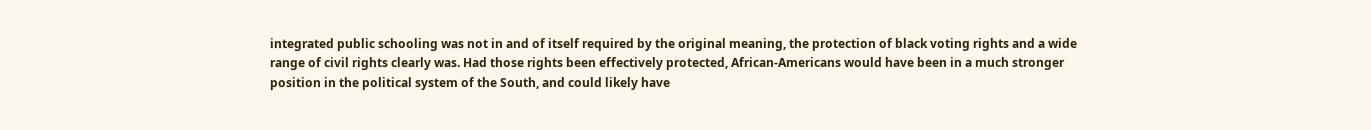integrated public schooling was not in and of itself required by the original meaning, the protection of black voting rights and a wide range of civil rights clearly was. Had those rights been effectively protected, African-Americans would have been in a much stronger position in the political system of the South, and could likely have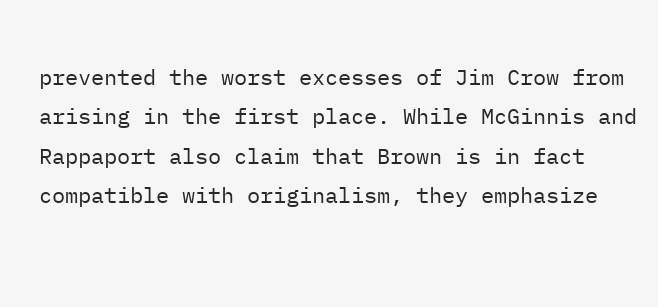prevented the worst excesses of Jim Crow from arising in the first place. While McGinnis and Rappaport also claim that Brown is in fact compatible with originalism, they emphasize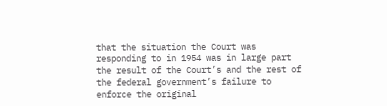that the situation the Court was responding to in 1954 was in large part the result of the Court’s and the rest of the federal government’s failure to enforce the original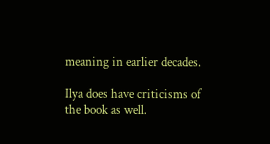meaning in earlier decades.

Ilya does have criticisms of the book as well.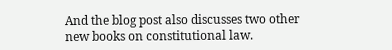And the blog post also discusses two other new books on constitutional law.